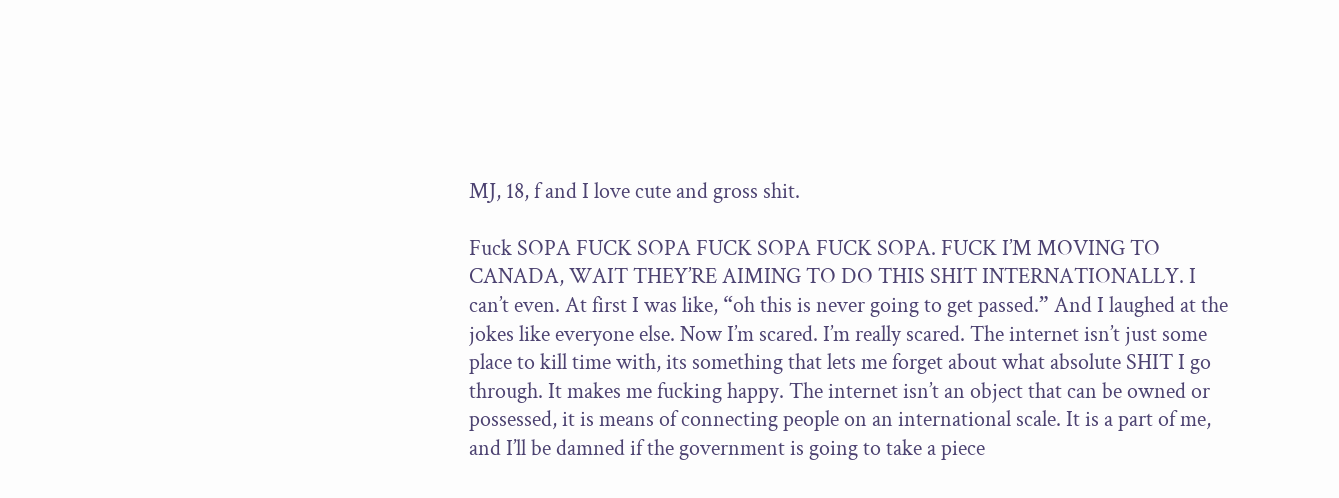MJ, 18, f and I love cute and gross shit.

Fuck SOPA FUCK SOPA FUCK SOPA FUCK SOPA. FUCK I’M MOVING TO CANADA, WAIT THEY’RE AIMING TO DO THIS SHIT INTERNATIONALLY. I can’t even. At first I was like, “oh this is never going to get passed.” And I laughed at the jokes like everyone else. Now I’m scared. I’m really scared. The internet isn’t just some place to kill time with, its something that lets me forget about what absolute SHIT I go through. It makes me fucking happy. The internet isn’t an object that can be owned or possessed, it is means of connecting people on an international scale. It is a part of me, and I’ll be damned if the government is going to take a piece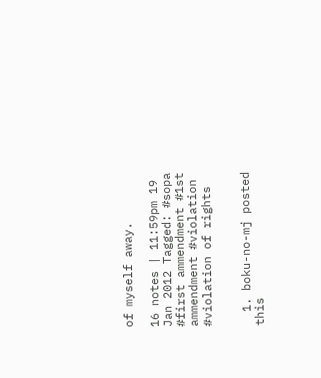of myself away.

16 notes | 11:59pm 19 Jan 2012 Tagged: #sopa #first ammendment #1st ammendment #violation #violation of rights


  1. boku-no-mj posted this